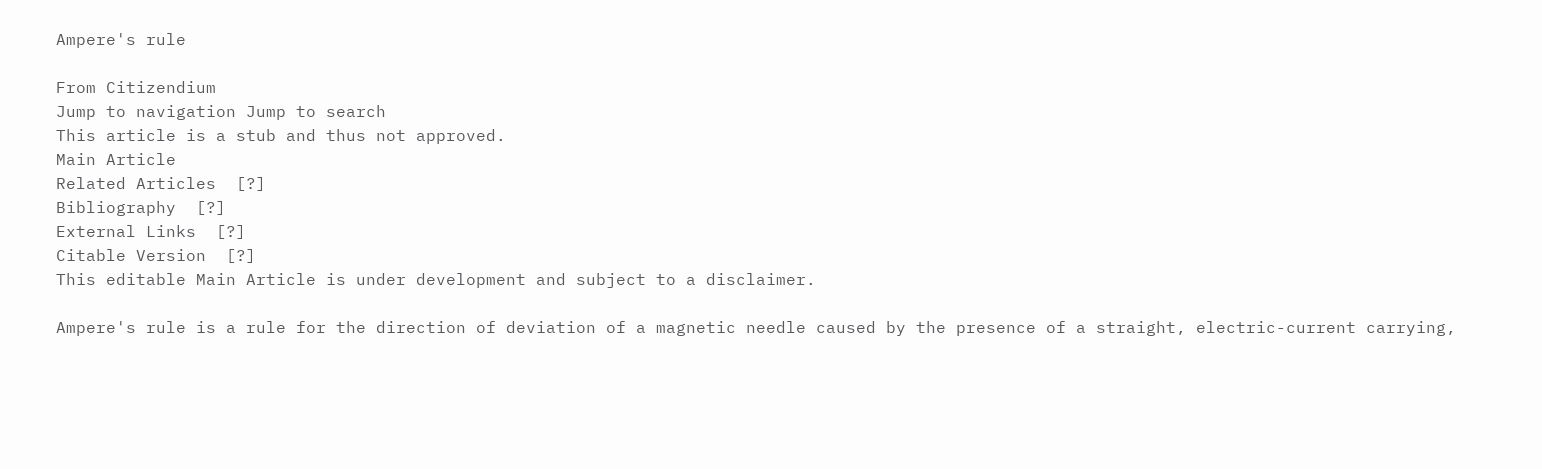Ampere's rule

From Citizendium
Jump to navigation Jump to search
This article is a stub and thus not approved.
Main Article
Related Articles  [?]
Bibliography  [?]
External Links  [?]
Citable Version  [?]
This editable Main Article is under development and subject to a disclaimer.

Ampere's rule is a rule for the direction of deviation of a magnetic needle caused by the presence of a straight, electric-current carrying,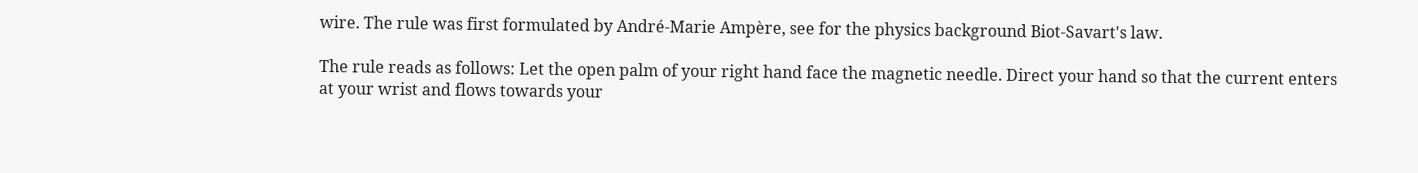wire. The rule was first formulated by André-Marie Ampère, see for the physics background Biot-Savart's law.

The rule reads as follows: Let the open palm of your right hand face the magnetic needle. Direct your hand so that the current enters at your wrist and flows towards your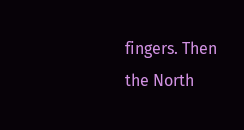fingers. Then the North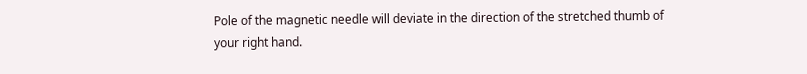Pole of the magnetic needle will deviate in the direction of the stretched thumb of your right hand.